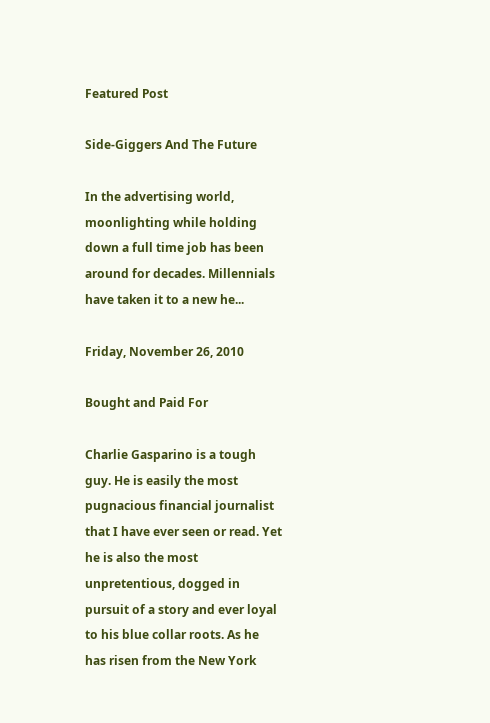Featured Post

Side-Giggers And The Future

In the advertising world, moonlighting while holding down a full time job has been around for decades. Millennials have taken it to a new he...

Friday, November 26, 2010

Bought and Paid For

Charlie Gasparino is a tough guy. He is easily the most pugnacious financial journalist that I have ever seen or read. Yet he is also the most unpretentious, dogged in pursuit of a story and ever loyal to his blue collar roots. As he has risen from the New York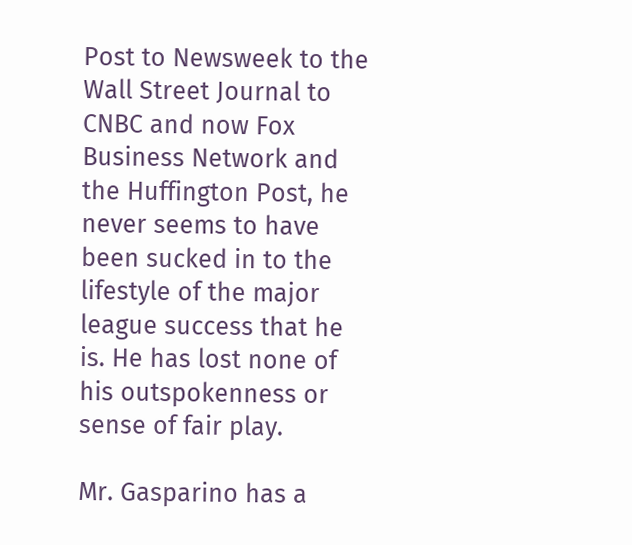Post to Newsweek to the Wall Street Journal to CNBC and now Fox Business Network and the Huffington Post, he never seems to have been sucked in to the lifestyle of the major league success that he is. He has lost none of his outspokenness or sense of fair play.

Mr. Gasparino has a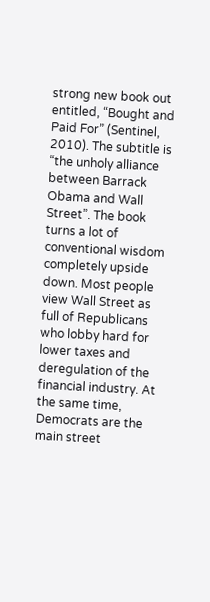strong new book out entitled, “Bought and Paid For” (Sentinel, 2010). The subtitle is “the unholy alliance between Barrack Obama and Wall Street”. The book turns a lot of conventional wisdom completely upside down. Most people view Wall Street as full of Republicans who lobby hard for lower taxes and deregulation of the financial industry. At the same time, Democrats are the main street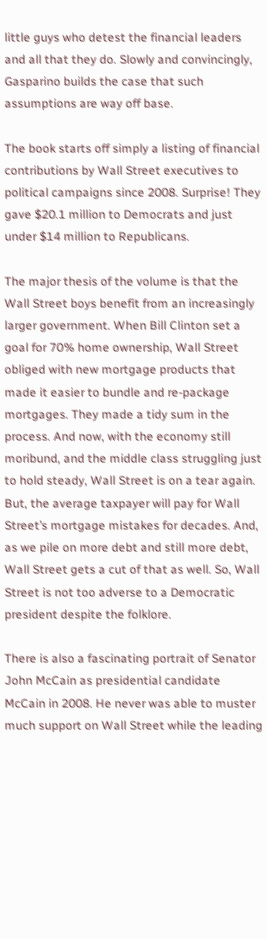little guys who detest the financial leaders and all that they do. Slowly and convincingly, Gasparino builds the case that such assumptions are way off base.

The book starts off simply a listing of financial contributions by Wall Street executives to political campaigns since 2008. Surprise! They gave $20.1 million to Democrats and just under $14 million to Republicans.

The major thesis of the volume is that the Wall Street boys benefit from an increasingly larger government. When Bill Clinton set a goal for 70% home ownership, Wall Street obliged with new mortgage products that made it easier to bundle and re-package mortgages. They made a tidy sum in the process. And now, with the economy still moribund, and the middle class struggling just to hold steady, Wall Street is on a tear again. But, the average taxpayer will pay for Wall Street’s mortgage mistakes for decades. And, as we pile on more debt and still more debt, Wall Street gets a cut of that as well. So, Wall Street is not too adverse to a Democratic president despite the folklore.

There is also a fascinating portrait of Senator John McCain as presidential candidate McCain in 2008. He never was able to muster much support on Wall Street while the leading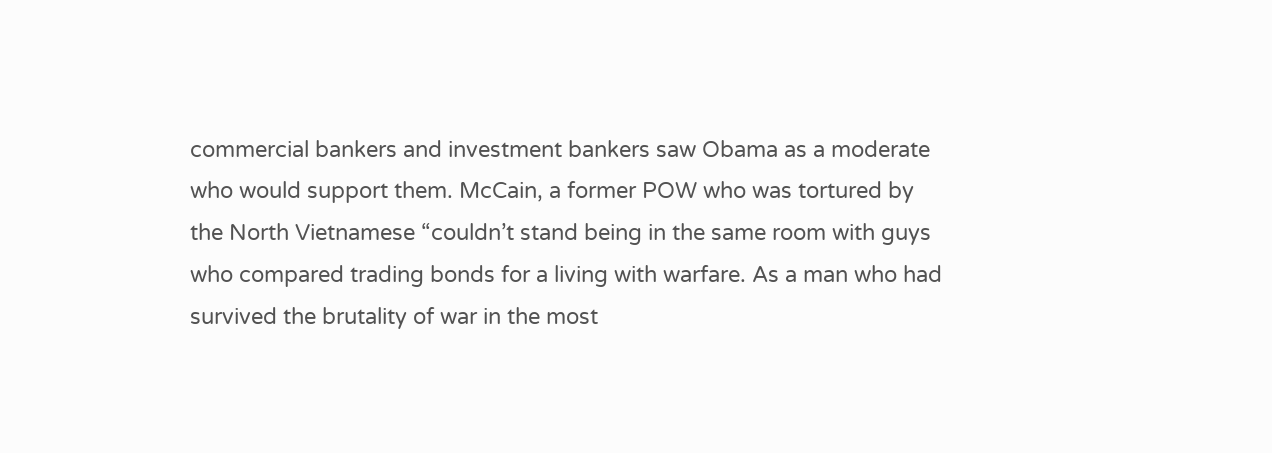commercial bankers and investment bankers saw Obama as a moderate who would support them. McCain, a former POW who was tortured by the North Vietnamese “couldn’t stand being in the same room with guys who compared trading bonds for a living with warfare. As a man who had survived the brutality of war in the most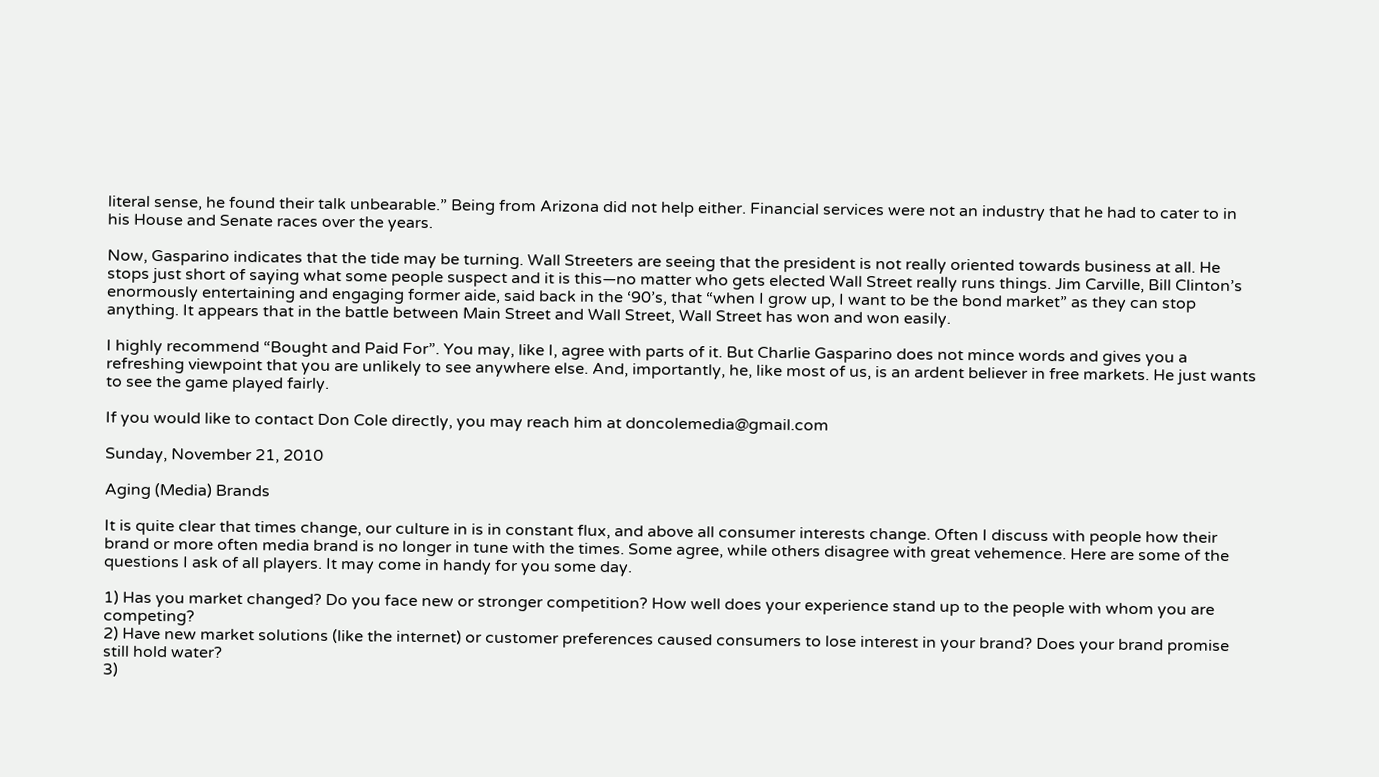literal sense, he found their talk unbearable.” Being from Arizona did not help either. Financial services were not an industry that he had to cater to in his House and Senate races over the years.

Now, Gasparino indicates that the tide may be turning. Wall Streeters are seeing that the president is not really oriented towards business at all. He stops just short of saying what some people suspect and it is this—no matter who gets elected Wall Street really runs things. Jim Carville, Bill Clinton’s enormously entertaining and engaging former aide, said back in the ‘90’s, that “when I grow up, I want to be the bond market” as they can stop anything. It appears that in the battle between Main Street and Wall Street, Wall Street has won and won easily.

I highly recommend “Bought and Paid For”. You may, like I, agree with parts of it. But Charlie Gasparino does not mince words and gives you a refreshing viewpoint that you are unlikely to see anywhere else. And, importantly, he, like most of us, is an ardent believer in free markets. He just wants to see the game played fairly.

If you would like to contact Don Cole directly, you may reach him at doncolemedia@gmail.com

Sunday, November 21, 2010

Aging (Media) Brands

It is quite clear that times change, our culture in is in constant flux, and above all consumer interests change. Often I discuss with people how their brand or more often media brand is no longer in tune with the times. Some agree, while others disagree with great vehemence. Here are some of the questions I ask of all players. It may come in handy for you some day.

1) Has you market changed? Do you face new or stronger competition? How well does your experience stand up to the people with whom you are competing?
2) Have new market solutions (like the internet) or customer preferences caused consumers to lose interest in your brand? Does your brand promise still hold water?
3)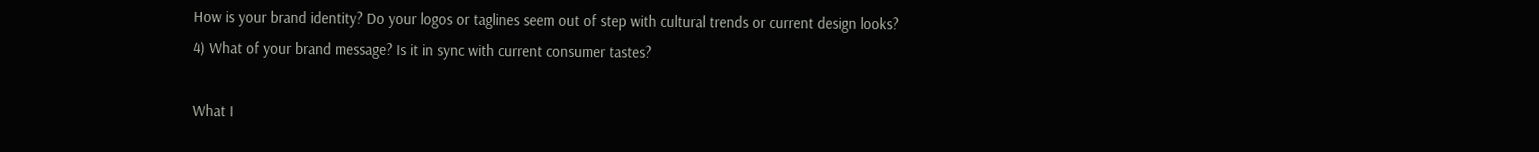How is your brand identity? Do your logos or taglines seem out of step with cultural trends or current design looks?
4) What of your brand message? Is it in sync with current consumer tastes?

What I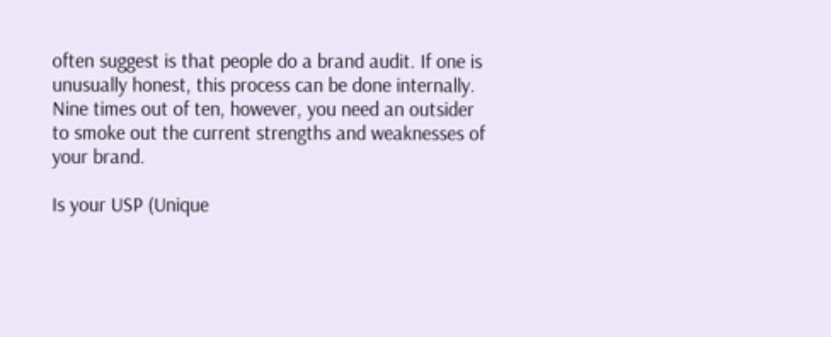often suggest is that people do a brand audit. If one is unusually honest, this process can be done internally. Nine times out of ten, however, you need an outsider to smoke out the current strengths and weaknesses of your brand.

Is your USP (Unique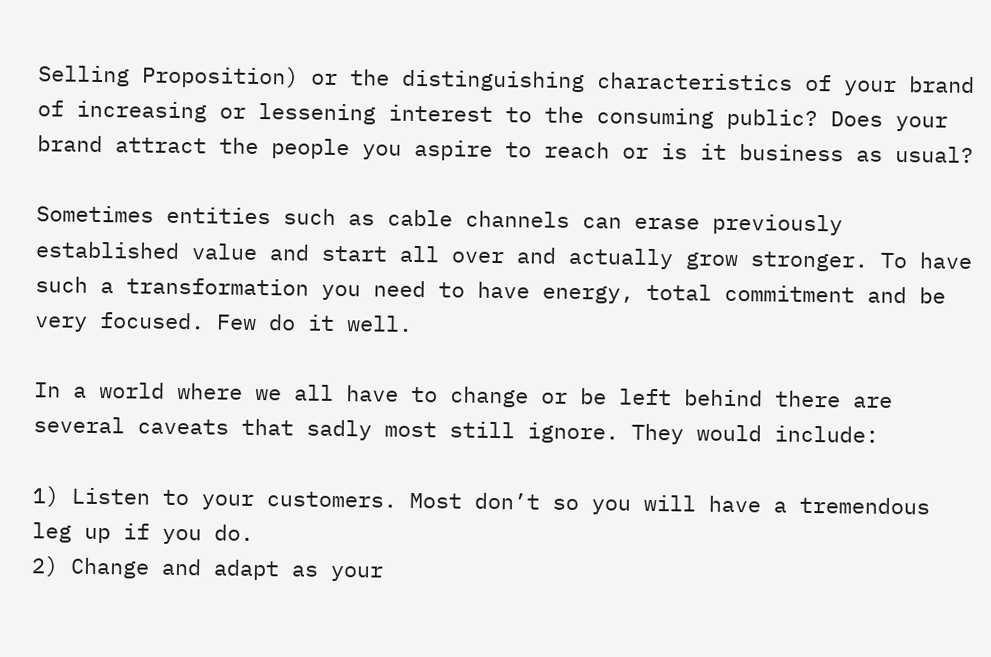Selling Proposition) or the distinguishing characteristics of your brand of increasing or lessening interest to the consuming public? Does your brand attract the people you aspire to reach or is it business as usual?

Sometimes entities such as cable channels can erase previously established value and start all over and actually grow stronger. To have such a transformation you need to have energy, total commitment and be very focused. Few do it well.

In a world where we all have to change or be left behind there are several caveats that sadly most still ignore. They would include:

1) Listen to your customers. Most don’t so you will have a tremendous leg up if you do.
2) Change and adapt as your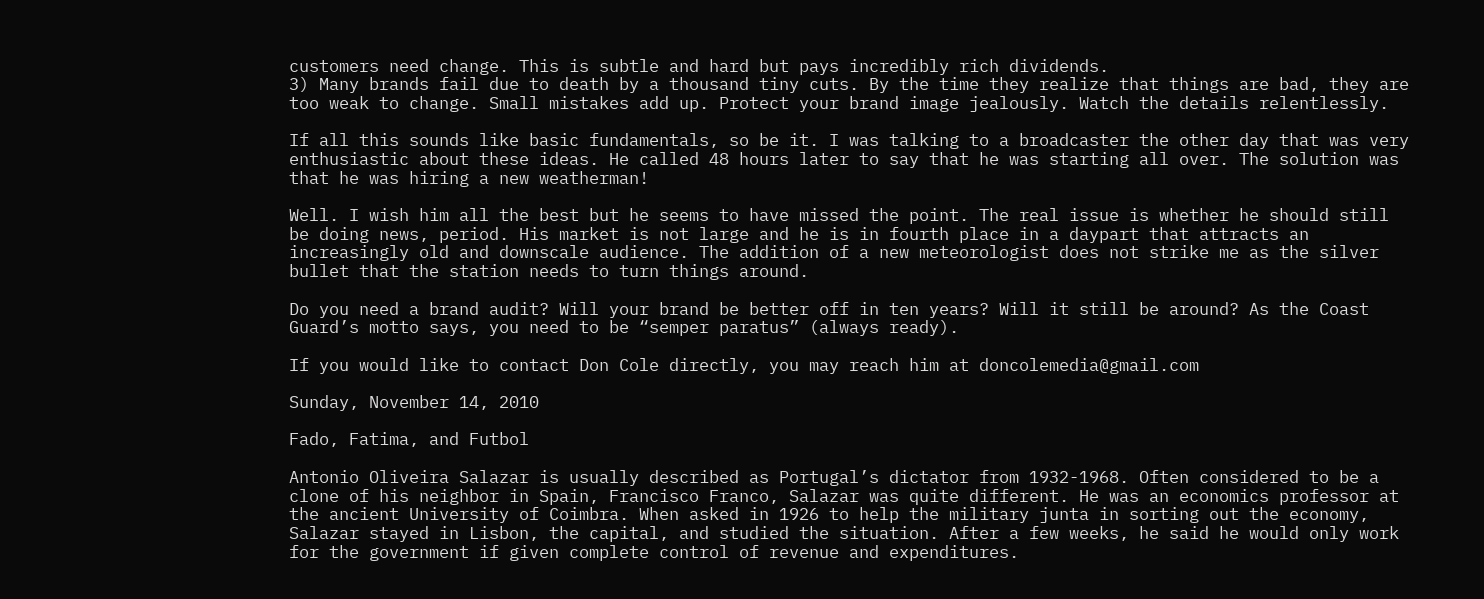customers need change. This is subtle and hard but pays incredibly rich dividends.
3) Many brands fail due to death by a thousand tiny cuts. By the time they realize that things are bad, they are too weak to change. Small mistakes add up. Protect your brand image jealously. Watch the details relentlessly.

If all this sounds like basic fundamentals, so be it. I was talking to a broadcaster the other day that was very enthusiastic about these ideas. He called 48 hours later to say that he was starting all over. The solution was that he was hiring a new weatherman!

Well. I wish him all the best but he seems to have missed the point. The real issue is whether he should still be doing news, period. His market is not large and he is in fourth place in a daypart that attracts an increasingly old and downscale audience. The addition of a new meteorologist does not strike me as the silver bullet that the station needs to turn things around.

Do you need a brand audit? Will your brand be better off in ten years? Will it still be around? As the Coast Guard’s motto says, you need to be “semper paratus” (always ready).

If you would like to contact Don Cole directly, you may reach him at doncolemedia@gmail.com

Sunday, November 14, 2010

Fado, Fatima, and Futbol

Antonio Oliveira Salazar is usually described as Portugal’s dictator from 1932-1968. Often considered to be a clone of his neighbor in Spain, Francisco Franco, Salazar was quite different. He was an economics professor at the ancient University of Coimbra. When asked in 1926 to help the military junta in sorting out the economy, Salazar stayed in Lisbon, the capital, and studied the situation. After a few weeks, he said he would only work for the government if given complete control of revenue and expenditures.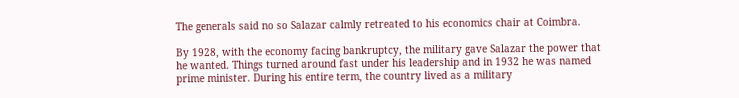The generals said no so Salazar calmly retreated to his economics chair at Coimbra.

By 1928, with the economy facing bankruptcy, the military gave Salazar the power that he wanted. Things turned around fast under his leadership and in 1932 he was named prime minister. During his entire term, the country lived as a military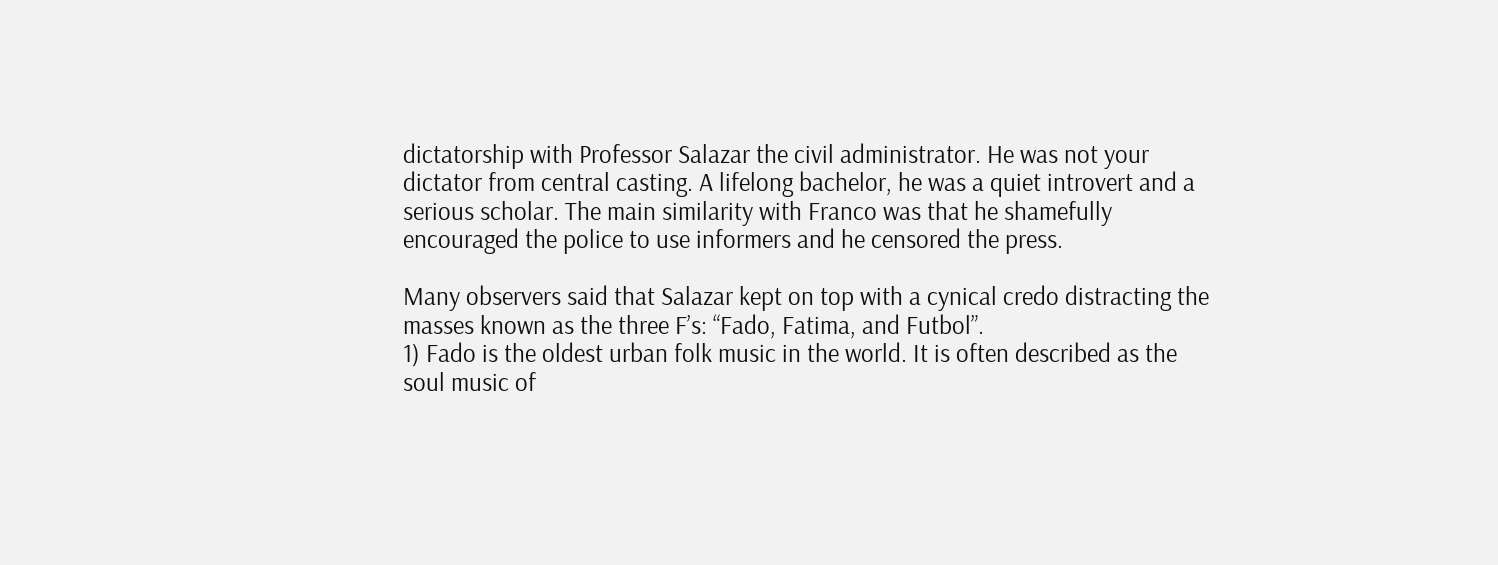dictatorship with Professor Salazar the civil administrator. He was not your dictator from central casting. A lifelong bachelor, he was a quiet introvert and a serious scholar. The main similarity with Franco was that he shamefully encouraged the police to use informers and he censored the press.

Many observers said that Salazar kept on top with a cynical credo distracting the masses known as the three F’s: “Fado, Fatima, and Futbol”.
1) Fado is the oldest urban folk music in the world. It is often described as the soul music of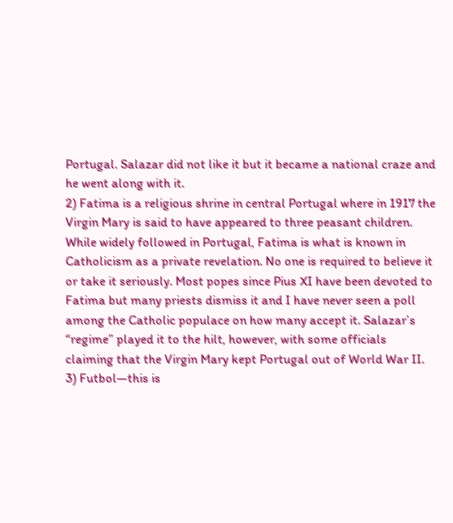Portugal. Salazar did not like it but it became a national craze and he went along with it.
2) Fatima is a religious shrine in central Portugal where in 1917 the Virgin Mary is said to have appeared to three peasant children. While widely followed in Portugal, Fatima is what is known in Catholicism as a private revelation. No one is required to believe it or take it seriously. Most popes since Pius XI have been devoted to Fatima but many priests dismiss it and I have never seen a poll among the Catholic populace on how many accept it. Salazar’s “regime” played it to the hilt, however, with some officials claiming that the Virgin Mary kept Portugal out of World War II.
3) Futbol—this is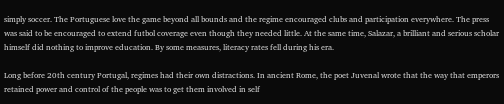simply soccer. The Portuguese love the game beyond all bounds and the regime encouraged clubs and participation everywhere. The press was said to be encouraged to extend futbol coverage even though they needed little. At the same time, Salazar, a brilliant and serious scholar himself did nothing to improve education. By some measures, literacy rates fell during his era.

Long before 20th century Portugal, regimes had their own distractions. In ancient Rome, the poet Juvenal wrote that the way that emperors retained power and control of the people was to get them involved in self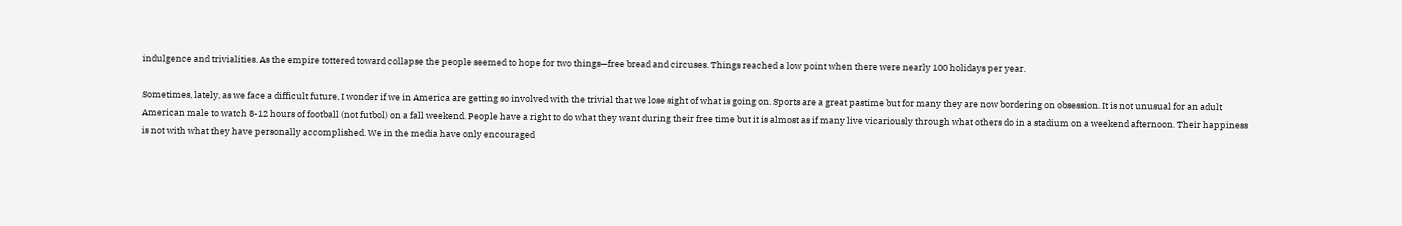indulgence and trivialities. As the empire tottered toward collapse the people seemed to hope for two things—free bread and circuses. Things reached a low point when there were nearly 100 holidays per year.

Sometimes, lately, as we face a difficult future, I wonder if we in America are getting so involved with the trivial that we lose sight of what is going on. Sports are a great pastime but for many they are now bordering on obsession. It is not unusual for an adult American male to watch 8-12 hours of football (not futbol) on a fall weekend. People have a right to do what they want during their free time but it is almost as if many live vicariously through what others do in a stadium on a weekend afternoon. Their happiness is not with what they have personally accomplished. We in the media have only encouraged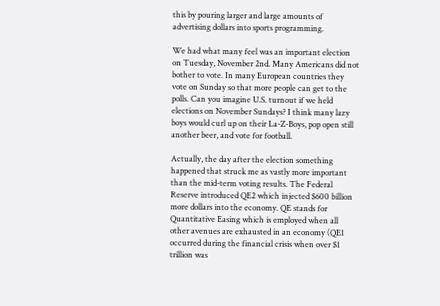this by pouring larger and large amounts of advertising dollars into sports programming.

We had what many feel was an important election on Tuesday, November 2nd. Many Americans did not bother to vote. In many European countries they vote on Sunday so that more people can get to the polls. Can you imagine U.S. turnout if we held elections on November Sundays? I think many lazy boys would curl up on their La-Z-Boys, pop open still another beer, and vote for football.

Actually, the day after the election something happened that struck me as vastly more important than the mid-term voting results. The Federal Reserve introduced QE2 which injected $600 billion more dollars into the economy. QE stands for Quantitative Easing which is employed when all other avenues are exhausted in an economy (QE1 occurred during the financial crisis when over $1 trillion was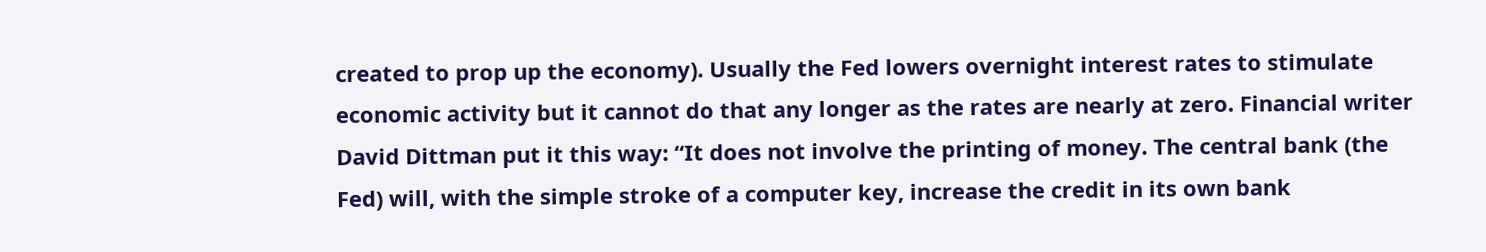created to prop up the economy). Usually the Fed lowers overnight interest rates to stimulate economic activity but it cannot do that any longer as the rates are nearly at zero. Financial writer David Dittman put it this way: “It does not involve the printing of money. The central bank (the Fed) will, with the simple stroke of a computer key, increase the credit in its own bank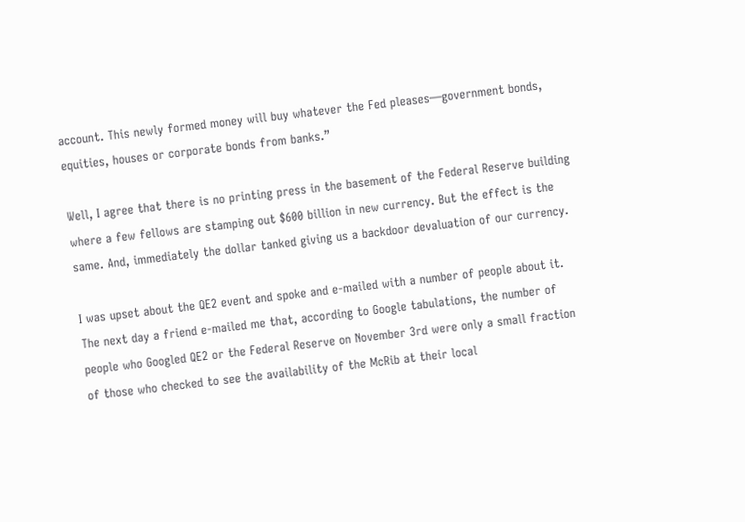account. This newly formed money will buy whatever the Fed pleases—government bonds, equities, houses or corporate bonds from banks.”

Well, I agree that there is no printing press in the basement of the Federal Reserve building where a few fellows are stamping out $600 billion in new currency. But the effect is the same. And, immediately the dollar tanked giving us a backdoor devaluation of our currency.

I was upset about the QE2 event and spoke and e-mailed with a number of people about it. The next day a friend e-mailed me that, according to Google tabulations, the number of people who Googled QE2 or the Federal Reserve on November 3rd were only a small fraction of those who checked to see the availability of the McRib at their local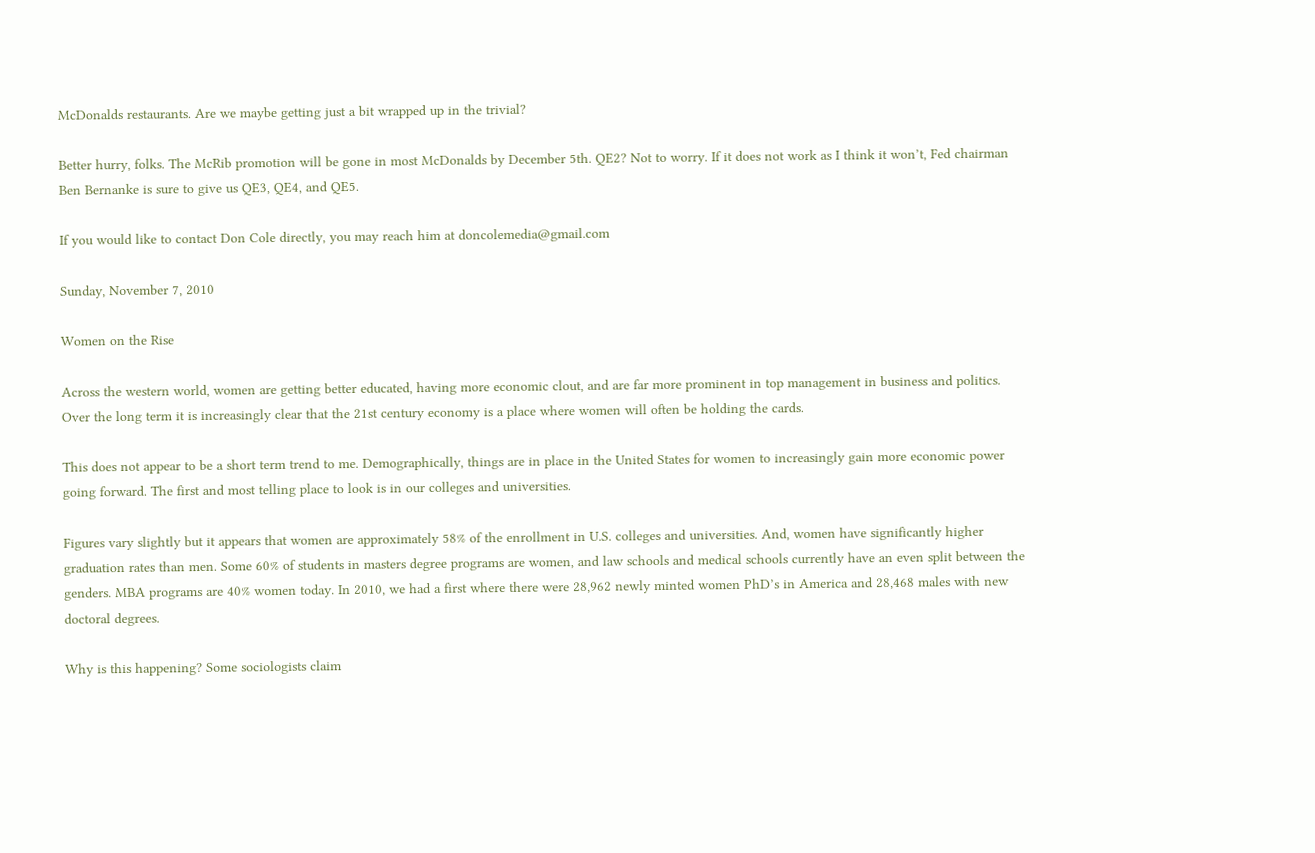McDonalds restaurants. Are we maybe getting just a bit wrapped up in the trivial?

Better hurry, folks. The McRib promotion will be gone in most McDonalds by December 5th. QE2? Not to worry. If it does not work as I think it won’t, Fed chairman Ben Bernanke is sure to give us QE3, QE4, and QE5.

If you would like to contact Don Cole directly, you may reach him at doncolemedia@gmail.com

Sunday, November 7, 2010

Women on the Rise

Across the western world, women are getting better educated, having more economic clout, and are far more prominent in top management in business and politics. Over the long term it is increasingly clear that the 21st century economy is a place where women will often be holding the cards.

This does not appear to be a short term trend to me. Demographically, things are in place in the United States for women to increasingly gain more economic power going forward. The first and most telling place to look is in our colleges and universities.

Figures vary slightly but it appears that women are approximately 58% of the enrollment in U.S. colleges and universities. And, women have significantly higher graduation rates than men. Some 60% of students in masters degree programs are women, and law schools and medical schools currently have an even split between the genders. MBA programs are 40% women today. In 2010, we had a first where there were 28,962 newly minted women PhD’s in America and 28,468 males with new doctoral degrees.

Why is this happening? Some sociologists claim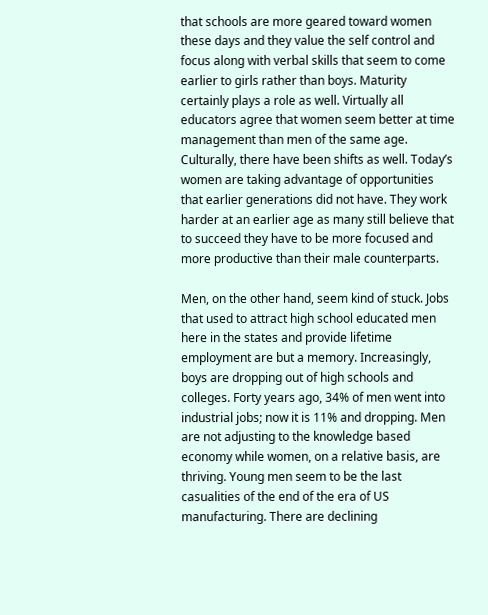that schools are more geared toward women these days and they value the self control and focus along with verbal skills that seem to come earlier to girls rather than boys. Maturity certainly plays a role as well. Virtually all educators agree that women seem better at time management than men of the same age. Culturally, there have been shifts as well. Today’s women are taking advantage of opportunities that earlier generations did not have. They work harder at an earlier age as many still believe that to succeed they have to be more focused and more productive than their male counterparts.

Men, on the other hand, seem kind of stuck. Jobs that used to attract high school educated men here in the states and provide lifetime employment are but a memory. Increasingly, boys are dropping out of high schools and colleges. Forty years ago, 34% of men went into industrial jobs; now it is 11% and dropping. Men are not adjusting to the knowledge based economy while women, on a relative basis, are thriving. Young men seem to be the last casualities of the end of the era of US manufacturing. There are declining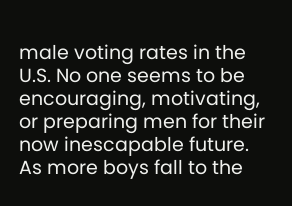male voting rates in the U.S. No one seems to be encouraging, motivating, or preparing men for their now inescapable future. As more boys fall to the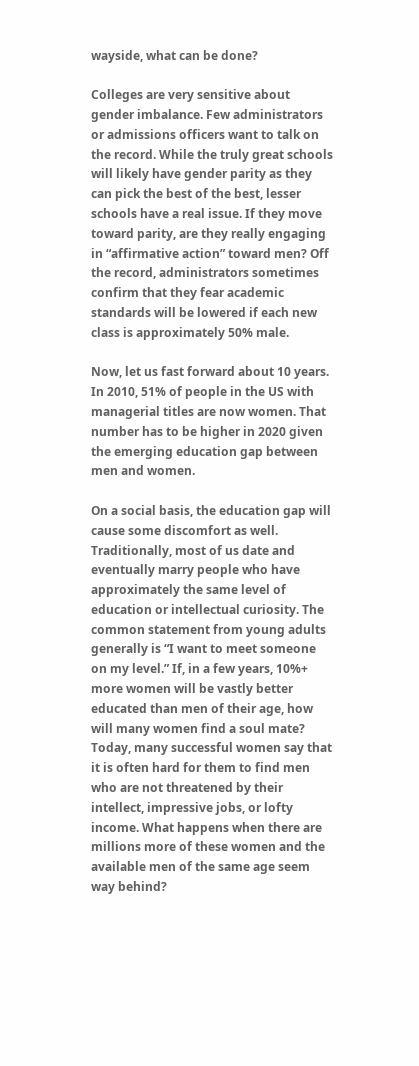wayside, what can be done?

Colleges are very sensitive about gender imbalance. Few administrators or admissions officers want to talk on the record. While the truly great schools will likely have gender parity as they can pick the best of the best, lesser schools have a real issue. If they move toward parity, are they really engaging in “affirmative action” toward men? Off the record, administrators sometimes confirm that they fear academic standards will be lowered if each new class is approximately 50% male.

Now, let us fast forward about 10 years. In 2010, 51% of people in the US with managerial titles are now women. That number has to be higher in 2020 given the emerging education gap between men and women.

On a social basis, the education gap will cause some discomfort as well. Traditionally, most of us date and eventually marry people who have approximately the same level of education or intellectual curiosity. The common statement from young adults generally is “I want to meet someone on my level.” If, in a few years, 10%+ more women will be vastly better educated than men of their age, how will many women find a soul mate? Today, many successful women say that it is often hard for them to find men who are not threatened by their intellect, impressive jobs, or lofty income. What happens when there are millions more of these women and the available men of the same age seem way behind?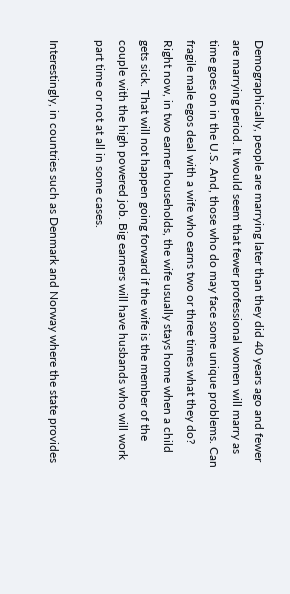Demographically, people are marrying later than they did 40 years ago and fewer are marrying period. It would seem that fewer professional women will marry as time goes on in the U.S. And, those who do may face some unique problems. Can fragile male egos deal with a wife who earns two or three times what they do? Right now, in two earner households, the wife usually stays home when a child gets sick. That will not happen going forward if the wife is the member of the couple with the high powered job. Big earners will have husbands who will work part time or not at all in some cases.

Interestingly, in countries such as Denmark and Norway where the state provides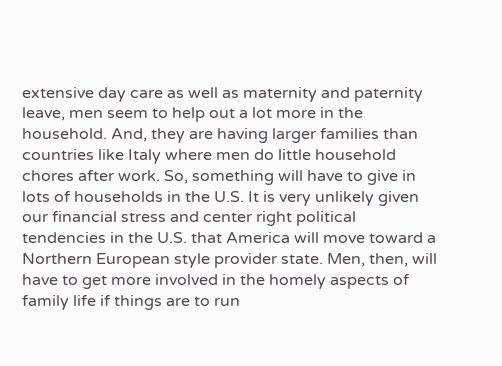extensive day care as well as maternity and paternity leave, men seem to help out a lot more in the household. And, they are having larger families than countries like Italy where men do little household chores after work. So, something will have to give in lots of households in the U.S. It is very unlikely given our financial stress and center right political tendencies in the U.S. that America will move toward a Northern European style provider state. Men, then, will have to get more involved in the homely aspects of family life if things are to run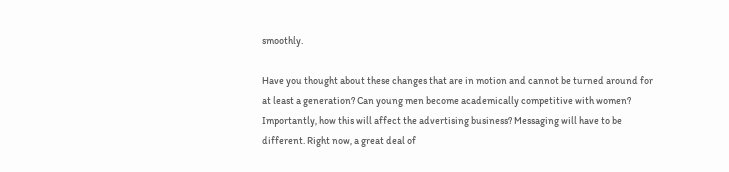smoothly.

Have you thought about these changes that are in motion and cannot be turned around for at least a generation? Can young men become academically competitive with women? Importantly, how this will affect the advertising business? Messaging will have to be different. Right now, a great deal of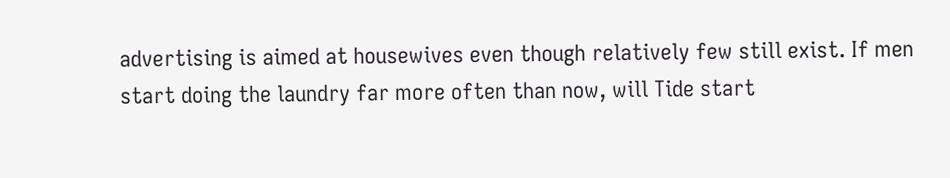advertising is aimed at housewives even though relatively few still exist. If men start doing the laundry far more often than now, will Tide start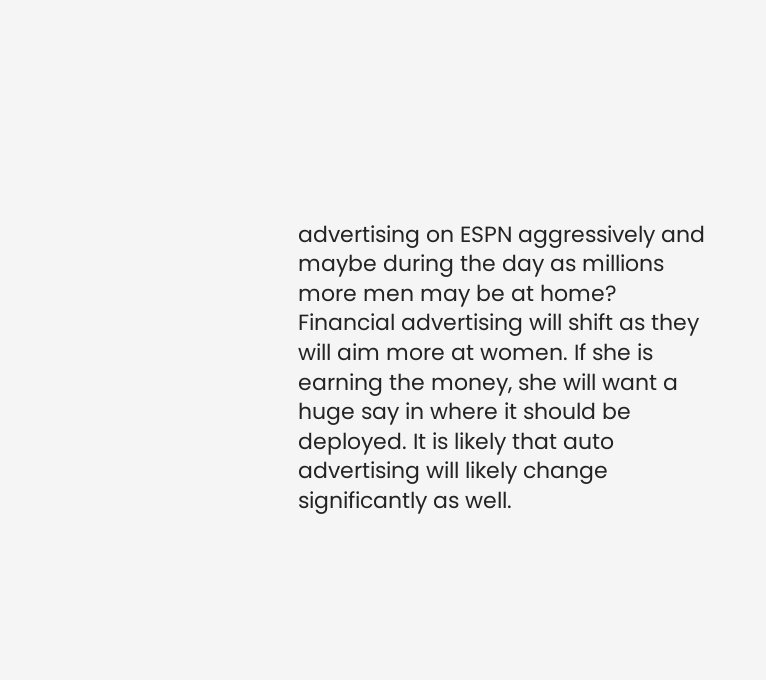advertising on ESPN aggressively and maybe during the day as millions more men may be at home? Financial advertising will shift as they will aim more at women. If she is earning the money, she will want a huge say in where it should be deployed. It is likely that auto advertising will likely change significantly as well.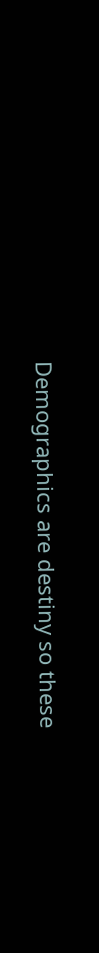Demographics are destiny so these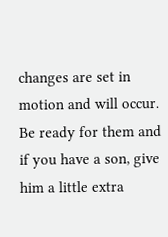changes are set in motion and will occur. Be ready for them and if you have a son, give him a little extra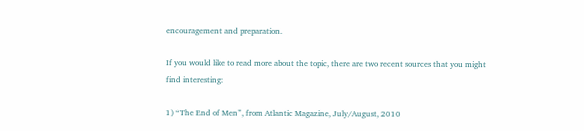encouragement and preparation.

If you would like to read more about the topic, there are two recent sources that you might find interesting:

1) “The End of Men”, from Atlantic Magazine, July/August, 2010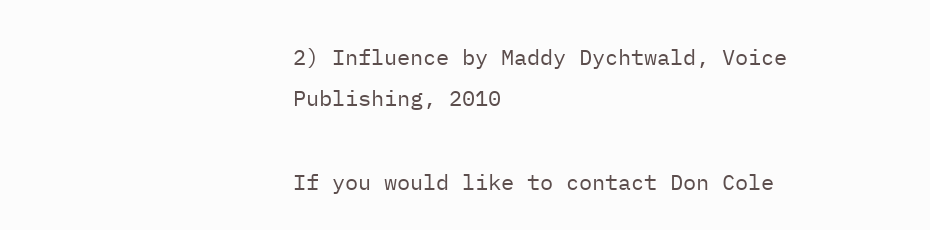2) Influence by Maddy Dychtwald, Voice Publishing, 2010

If you would like to contact Don Cole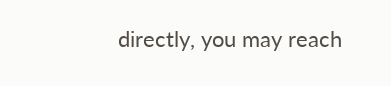directly, you may reach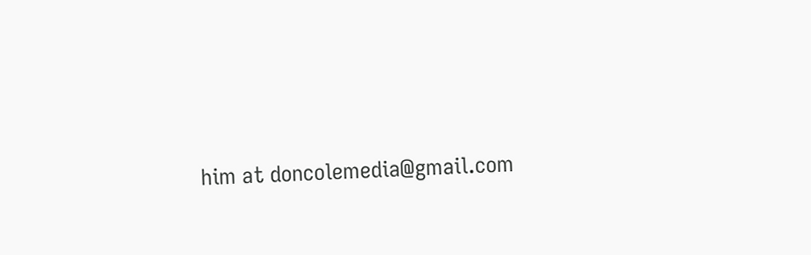him at doncolemedia@gmail.com